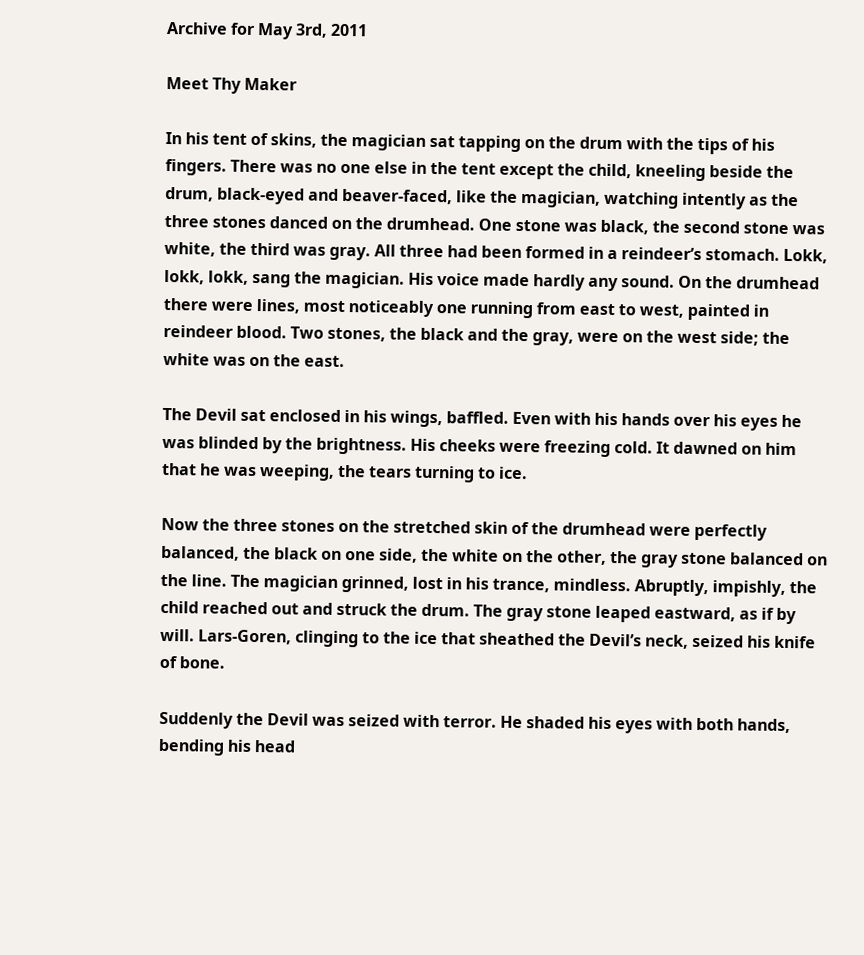Archive for May 3rd, 2011

Meet Thy Maker

In his tent of skins, the magician sat tapping on the drum with the tips of his fingers. There was no one else in the tent except the child, kneeling beside the drum, black-eyed and beaver-faced, like the magician, watching intently as the three stones danced on the drumhead. One stone was black, the second stone was white, the third was gray. All three had been formed in a reindeer’s stomach. Lokk, lokk, lokk, sang the magician. His voice made hardly any sound. On the drumhead there were lines, most noticeably one running from east to west, painted in reindeer blood. Two stones, the black and the gray, were on the west side; the white was on the east.

The Devil sat enclosed in his wings, baffled. Even with his hands over his eyes he was blinded by the brightness. His cheeks were freezing cold. It dawned on him that he was weeping, the tears turning to ice.

Now the three stones on the stretched skin of the drumhead were perfectly balanced, the black on one side, the white on the other, the gray stone balanced on the line. The magician grinned, lost in his trance, mindless. Abruptly, impishly, the child reached out and struck the drum. The gray stone leaped eastward, as if by will. Lars-Goren, clinging to the ice that sheathed the Devil’s neck, seized his knife of bone.

Suddenly the Devil was seized with terror. He shaded his eyes with both hands, bending his head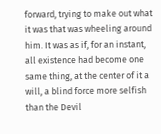forward, trying to make out what it was that was wheeling around him. It was as if, for an instant, all existence had become one same thing, at the center of it a will, a blind force more selfish than the Devil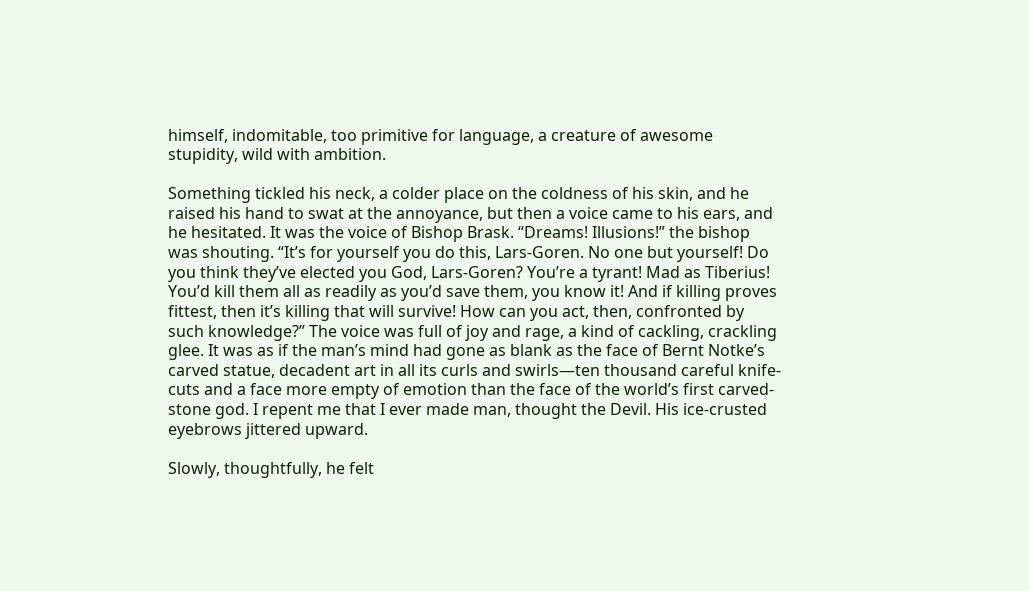himself, indomitable, too primitive for language, a creature of awesome stupidity, wild with ambition.

Something tickled his neck, a colder place on the coldness of his skin, and he raised his hand to swat at the annoyance, but then a voice came to his ears, and he hesitated. It was the voice of Bishop Brask. “Dreams! Illusions!” the bishop was shouting. “It’s for yourself you do this, Lars-Goren. No one but yourself! Do you think they’ve elected you God, Lars-Goren? You’re a tyrant! Mad as Tiberius! You’d kill them all as readily as you’d save them, you know it! And if killing proves fittest, then it’s killing that will survive! How can you act, then, confronted by such knowledge?” The voice was full of joy and rage, a kind of cackling, crackling glee. It was as if the man’s mind had gone as blank as the face of Bernt Notke’s carved statue, decadent art in all its curls and swirls—ten thousand careful knife-cuts and a face more empty of emotion than the face of the world’s first carved-stone god. I repent me that I ever made man, thought the Devil. His ice-crusted eyebrows jittered upward.

Slowly, thoughtfully, he felt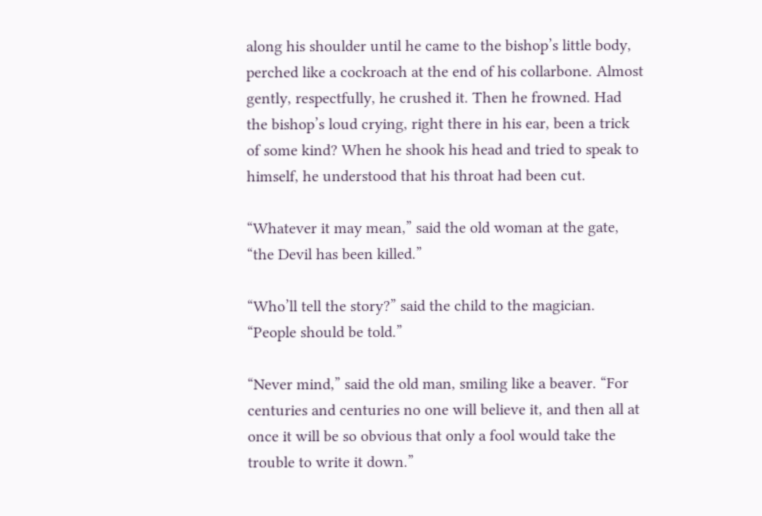along his shoulder until he came to the bishop’s little body, perched like a cockroach at the end of his collarbone. Almost gently, respectfully, he crushed it. Then he frowned. Had the bishop’s loud crying, right there in his ear, been a trick of some kind? When he shook his head and tried to speak to himself, he understood that his throat had been cut.

“Whatever it may mean,” said the old woman at the gate, “the Devil has been killed.”

“Who’ll tell the story?” said the child to the magician. “People should be told.”

“Never mind,” said the old man, smiling like a beaver. “For centuries and centuries no one will believe it, and then all at once it will be so obvious that only a fool would take the trouble to write it down.”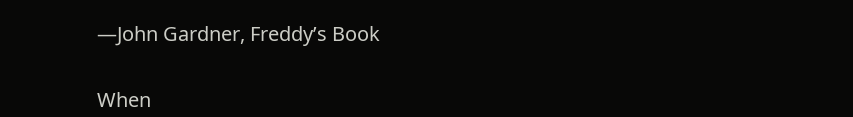—John Gardner, Freddy’s Book


When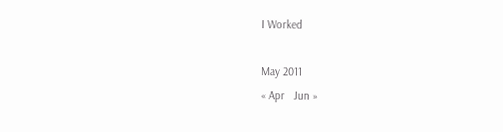I Worked

May 2011
« Apr   Jun »